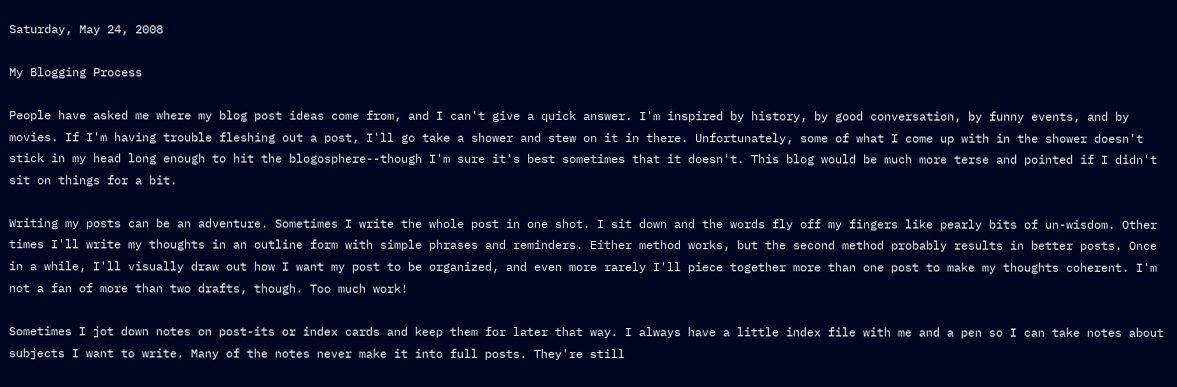Saturday, May 24, 2008

My Blogging Process

People have asked me where my blog post ideas come from, and I can't give a quick answer. I'm inspired by history, by good conversation, by funny events, and by movies. If I'm having trouble fleshing out a post, I'll go take a shower and stew on it in there. Unfortunately, some of what I come up with in the shower doesn't stick in my head long enough to hit the blogosphere--though I'm sure it's best sometimes that it doesn't. This blog would be much more terse and pointed if I didn't sit on things for a bit.

Writing my posts can be an adventure. Sometimes I write the whole post in one shot. I sit down and the words fly off my fingers like pearly bits of un-wisdom. Other times I'll write my thoughts in an outline form with simple phrases and reminders. Either method works, but the second method probably results in better posts. Once in a while, I'll visually draw out how I want my post to be organized, and even more rarely I'll piece together more than one post to make my thoughts coherent. I'm not a fan of more than two drafts, though. Too much work!

Sometimes I jot down notes on post-its or index cards and keep them for later that way. I always have a little index file with me and a pen so I can take notes about subjects I want to write. Many of the notes never make it into full posts. They're still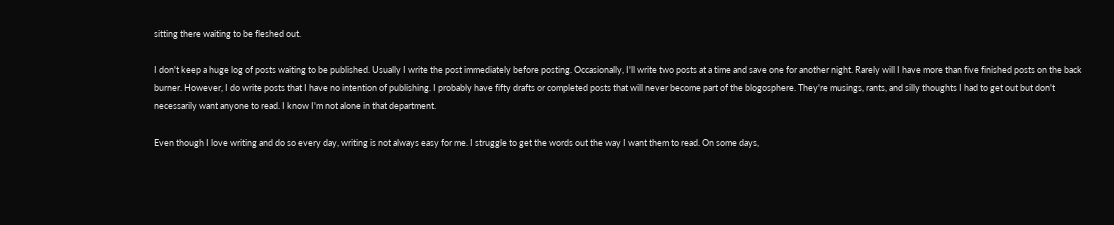sitting there waiting to be fleshed out.

I don't keep a huge log of posts waiting to be published. Usually I write the post immediately before posting. Occasionally, I'll write two posts at a time and save one for another night. Rarely will I have more than five finished posts on the back burner. However, I do write posts that I have no intention of publishing. I probably have fifty drafts or completed posts that will never become part of the blogosphere. They're musings, rants, and silly thoughts I had to get out but don't necessarily want anyone to read. I know I'm not alone in that department.

Even though I love writing and do so every day, writing is not always easy for me. I struggle to get the words out the way I want them to read. On some days,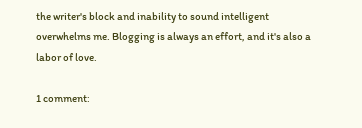the writer's block and inability to sound intelligent overwhelms me. Blogging is always an effort, and it's also a labor of love.

1 comment: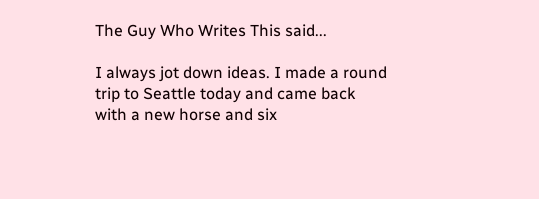The Guy Who Writes This said...

I always jot down ideas. I made a round trip to Seattle today and came back with a new horse and six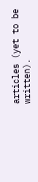articles (yet to be written).